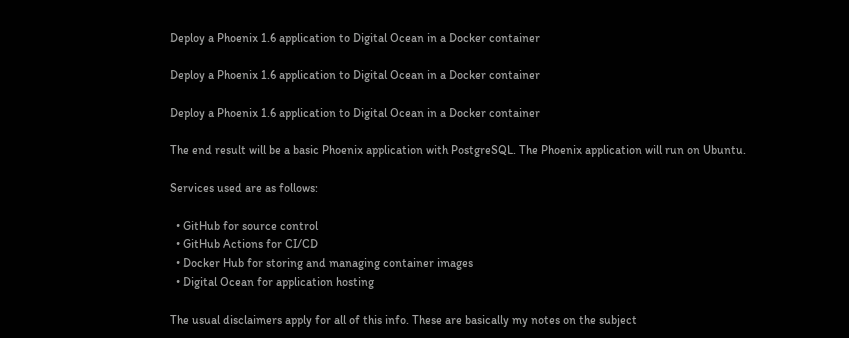Deploy a Phoenix 1.6 application to Digital Ocean in a Docker container

Deploy a Phoenix 1.6 application to Digital Ocean in a Docker container

Deploy a Phoenix 1.6 application to Digital Ocean in a Docker container

The end result will be a basic Phoenix application with PostgreSQL. The Phoenix application will run on Ubuntu.

Services used are as follows:

  • GitHub for source control
  • GitHub Actions for CI/CD
  • Docker Hub for storing and managing container images
  • Digital Ocean for application hosting

The usual disclaimers apply for all of this info. These are basically my notes on the subject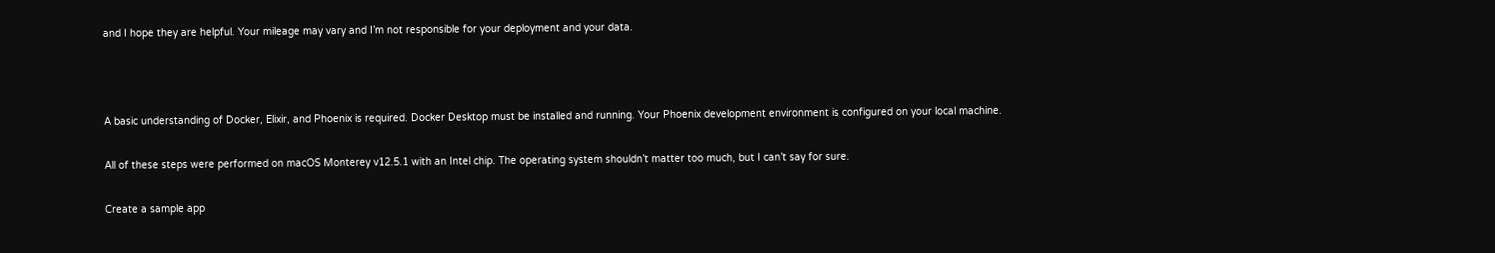and I hope they are helpful. Your mileage may vary and I’m not responsible for your deployment and your data.



A basic understanding of Docker, Elixir, and Phoenix is required. Docker Desktop must be installed and running. Your Phoenix development environment is configured on your local machine.

All of these steps were performed on macOS Monterey v12.5.1 with an Intel chip. The operating system shouldn’t matter too much, but I can’t say for sure.

Create a sample app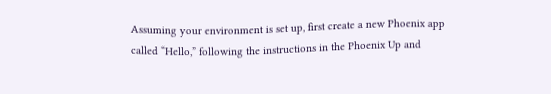Assuming your environment is set up, first create a new Phoenix app called “Hello,” following the instructions in the Phoenix Up and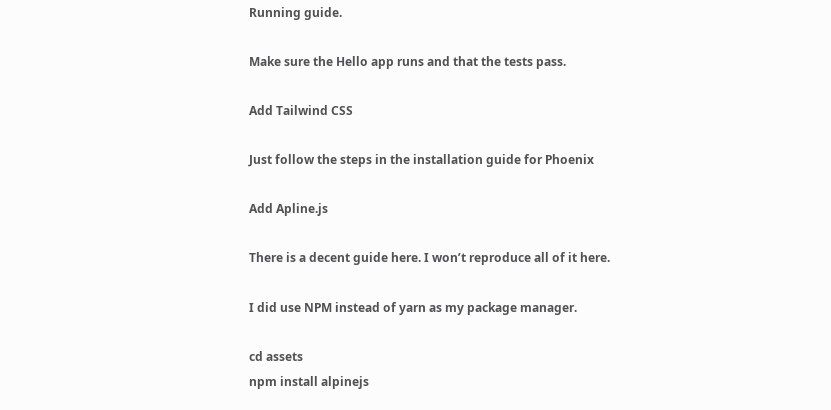Running guide.

Make sure the Hello app runs and that the tests pass.

Add Tailwind CSS

Just follow the steps in the installation guide for Phoenix

Add Apline.js

There is a decent guide here. I won’t reproduce all of it here.

I did use NPM instead of yarn as my package manager.

cd assets
npm install alpinejs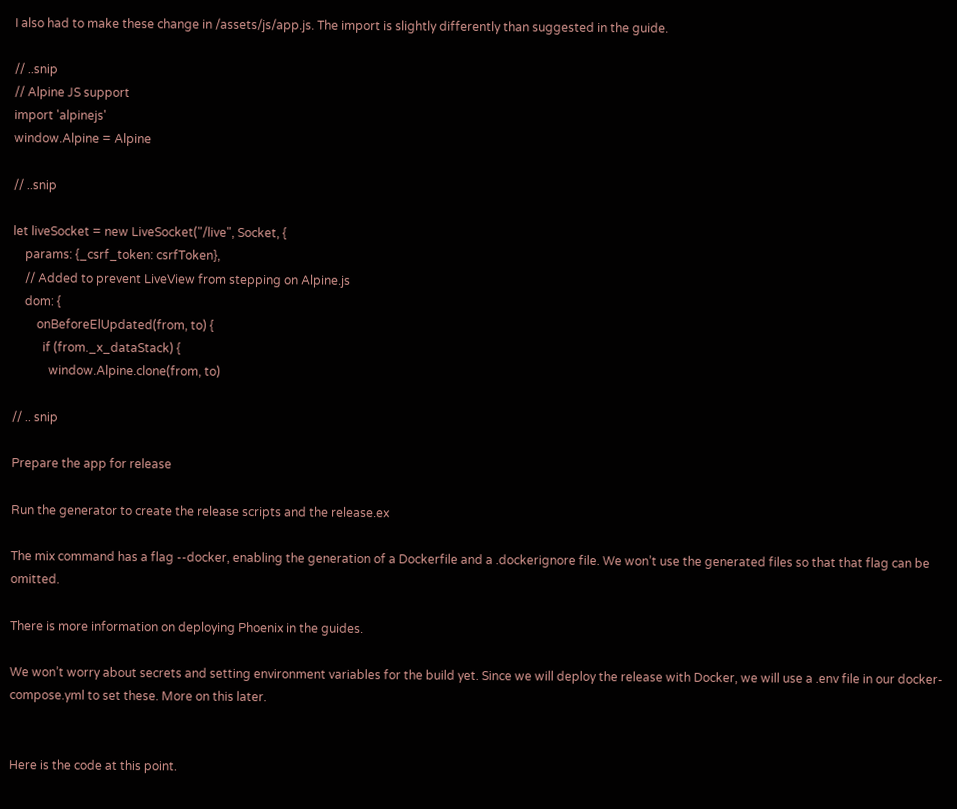I also had to make these change in /assets/js/app.js. The import is slightly differently than suggested in the guide.

// ..snip
// Alpine JS support
import 'alpinejs'
window.Alpine = Alpine

// ..snip

let liveSocket = new LiveSocket("/live", Socket, {
    params: {_csrf_token: csrfToken},
    // Added to prevent LiveView from stepping on Alpine.js
    dom: {
        onBeforeElUpdated(from, to) {
          if (from._x_dataStack) {
            window.Alpine.clone(from, to)

// .. snip

Prepare the app for release

Run the generator to create the release scripts and the release.ex

The mix command has a flag --docker, enabling the generation of a Dockerfile and a .dockerignore file. We won’t use the generated files so that that flag can be omitted.

There is more information on deploying Phoenix in the guides.

We won’t worry about secrets and setting environment variables for the build yet. Since we will deploy the release with Docker, we will use a .env file in our docker-compose.yml to set these. More on this later.


Here is the code at this point.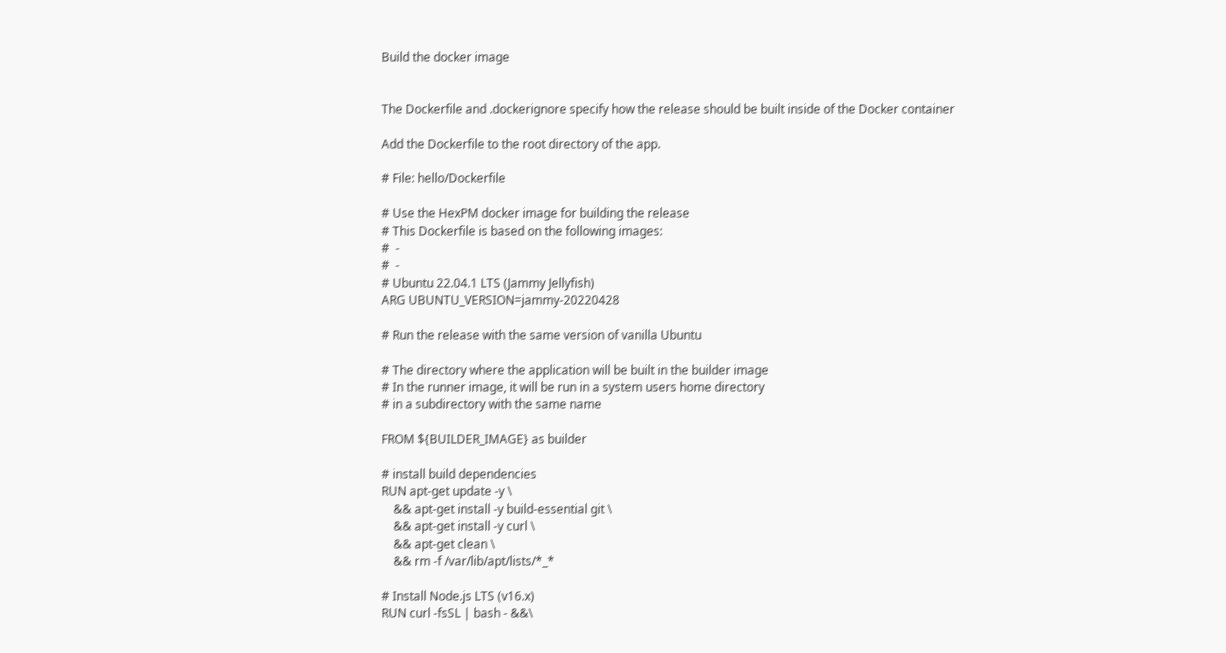Build the docker image


The Dockerfile and .dockerignore specify how the release should be built inside of the Docker container

Add the Dockerfile to the root directory of the app.

# File: hello/Dockerfile

# Use the HexPM docker image for building the release
# This Dockerfile is based on the following images:
#  -
#  -
# Ubuntu 22.04.1 LTS (Jammy Jellyfish)
ARG UBUNTU_VERSION=jammy-20220428

# Run the release with the same version of vanilla Ubuntu

# The directory where the application will be built in the builder image
# In the runner image, it will be run in a system users home directory
# in a subdirectory with the same name

FROM ${BUILDER_IMAGE} as builder

# install build dependencies
RUN apt-get update -y \
    && apt-get install -y build-essential git \
    && apt-get install -y curl \
    && apt-get clean \
    && rm -f /var/lib/apt/lists/*_*

# Install Node.js LTS (v16.x)
RUN curl -fsSL | bash - &&\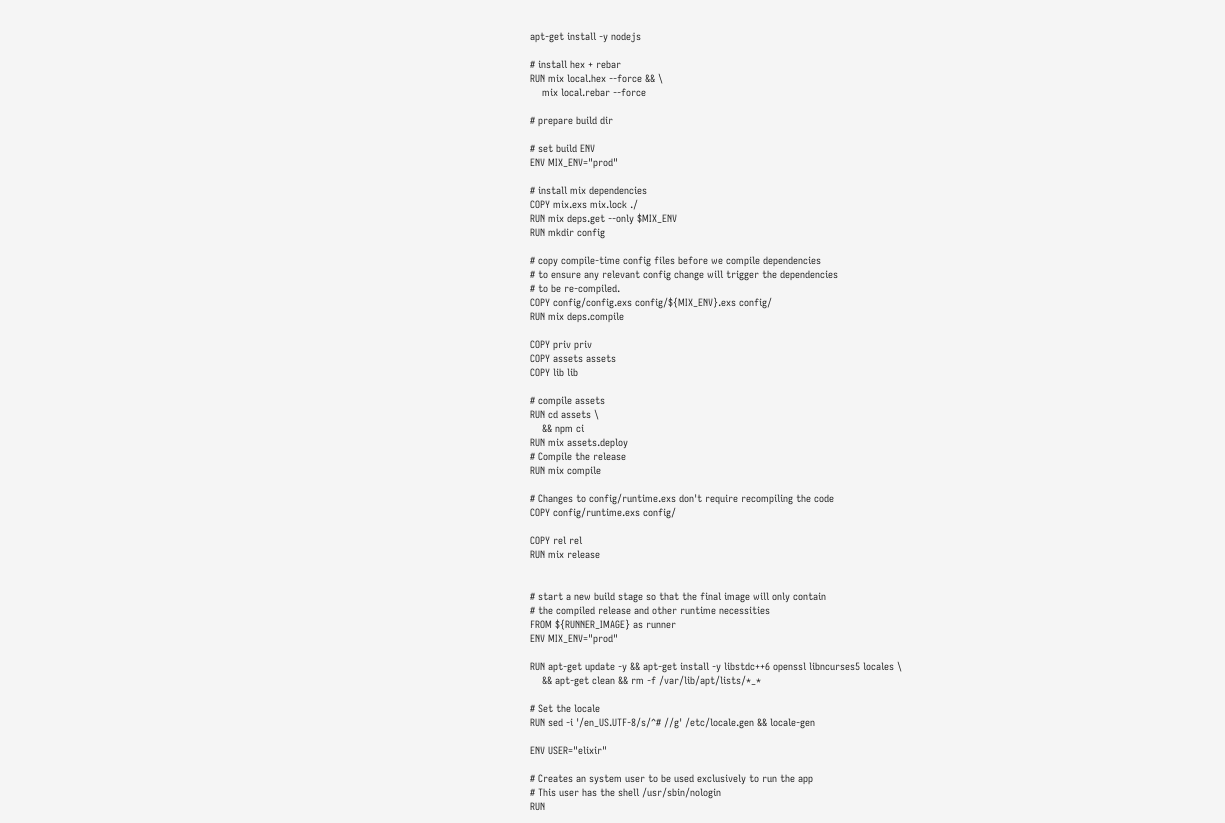apt-get install -y nodejs

# install hex + rebar
RUN mix local.hex --force && \
    mix local.rebar --force

# prepare build dir

# set build ENV
ENV MIX_ENV="prod"

# install mix dependencies
COPY mix.exs mix.lock ./
RUN mix deps.get --only $MIX_ENV
RUN mkdir config

# copy compile-time config files before we compile dependencies
# to ensure any relevant config change will trigger the dependencies
# to be re-compiled.
COPY config/config.exs config/${MIX_ENV}.exs config/
RUN mix deps.compile

COPY priv priv
COPY assets assets
COPY lib lib

# compile assets
RUN cd assets \
    && npm ci
RUN mix assets.deploy
# Compile the release
RUN mix compile

# Changes to config/runtime.exs don't require recompiling the code
COPY config/runtime.exs config/

COPY rel rel
RUN mix release


# start a new build stage so that the final image will only contain
# the compiled release and other runtime necessities
FROM ${RUNNER_IMAGE} as runner
ENV MIX_ENV="prod"

RUN apt-get update -y && apt-get install -y libstdc++6 openssl libncurses5 locales \
    && apt-get clean && rm -f /var/lib/apt/lists/*_*

# Set the locale
RUN sed -i '/en_US.UTF-8/s/^# //g' /etc/locale.gen && locale-gen

ENV USER="elixir"

# Creates an system user to be used exclusively to run the app
# This user has the shell /usr/sbin/nologin
RUN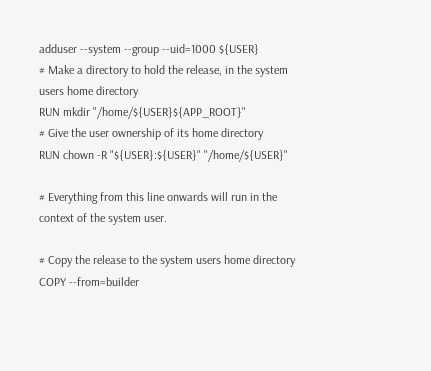adduser --system --group --uid=1000 ${USER}
# Make a directory to hold the release, in the system users home directory
RUN mkdir "/home/${USER}${APP_ROOT}"
# Give the user ownership of its home directory
RUN chown -R "${USER}:${USER}" "/home/${USER}"

# Everything from this line onwards will run in the context of the system user.

# Copy the release to the system users home directory
COPY --from=builder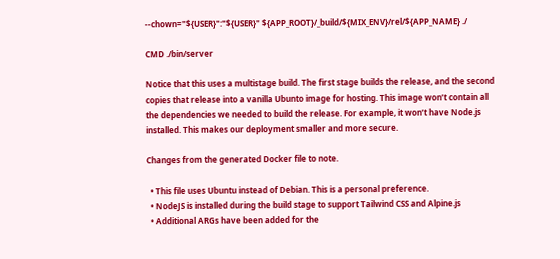--chown="${USER}":"${USER}" ${APP_ROOT}/_build/${MIX_ENV}/rel/${APP_NAME} ./

CMD ./bin/server

Notice that this uses a multistage build. The first stage builds the release, and the second copies that release into a vanilla Ubunto image for hosting. This image won’t contain all the dependencies we needed to build the release. For example, it won’t have Node.js installed. This makes our deployment smaller and more secure.

Changes from the generated Docker file to note.

  • This file uses Ubuntu instead of Debian. This is a personal preference.
  • NodeJS is installed during the build stage to support Tailwind CSS and Alpine.js
  • Additional ARGs have been added for the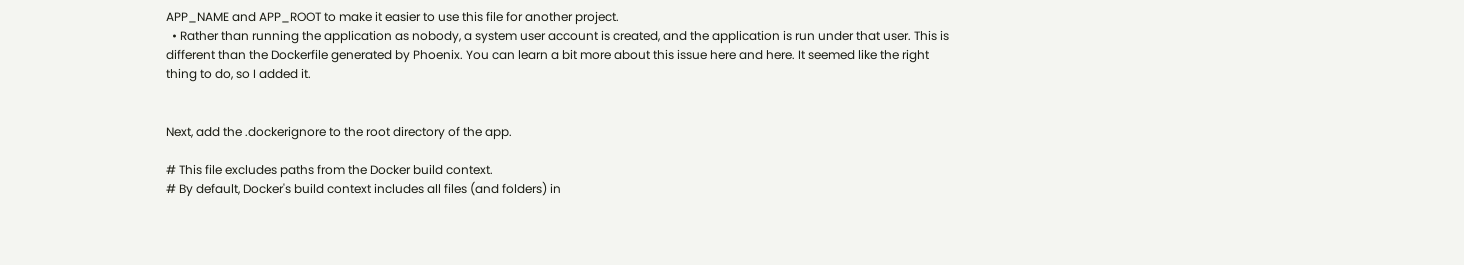APP_NAME and APP_ROOT to make it easier to use this file for another project.
  • Rather than running the application as nobody, a system user account is created, and the application is run under that user. This is different than the Dockerfile generated by Phoenix. You can learn a bit more about this issue here and here. It seemed like the right thing to do, so I added it.


Next, add the .dockerignore to the root directory of the app.

# This file excludes paths from the Docker build context.
# By default, Docker's build context includes all files (and folders) in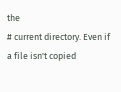the
# current directory. Even if a file isn't copied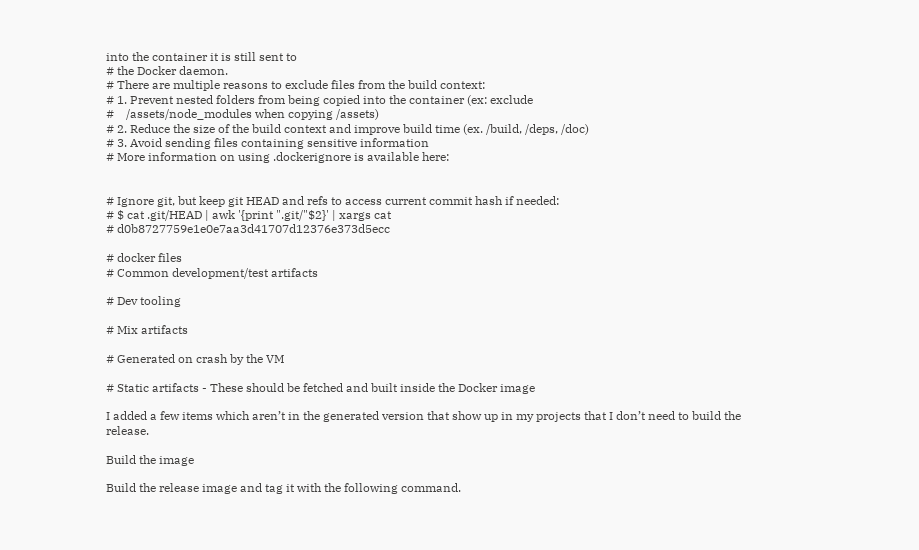into the container it is still sent to
# the Docker daemon.
# There are multiple reasons to exclude files from the build context:
# 1. Prevent nested folders from being copied into the container (ex: exclude
#    /assets/node_modules when copying /assets)
# 2. Reduce the size of the build context and improve build time (ex. /build, /deps, /doc)
# 3. Avoid sending files containing sensitive information
# More information on using .dockerignore is available here:


# Ignore git, but keep git HEAD and refs to access current commit hash if needed:
# $ cat .git/HEAD | awk '{print ".git/"$2}' | xargs cat
# d0b8727759e1e0e7aa3d41707d12376e373d5ecc

# docker files
# Common development/test artifacts

# Dev tooling

# Mix artifacts

# Generated on crash by the VM

# Static artifacts - These should be fetched and built inside the Docker image

I added a few items which aren’t in the generated version that show up in my projects that I don’t need to build the release.

Build the image

Build the release image and tag it with the following command.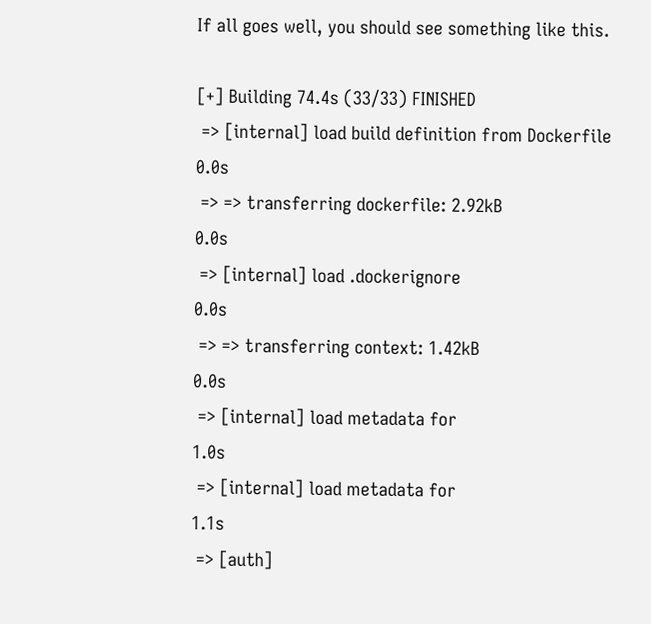If all goes well, you should see something like this.

[+] Building 74.4s (33/33) FINISHED
 => [internal] load build definition from Dockerfile                                                                                                                                                          0.0s
 => => transferring dockerfile: 2.92kB                                                                                                                                                                        0.0s
 => [internal] load .dockerignore                                                                                                                                                                             0.0s
 => => transferring context: 1.42kB                                                                                                                                                                           0.0s
 => [internal] load metadata for                                                                                                                                      1.0s
 => [internal] load metadata for                                                                                                            1.1s
 => [auth]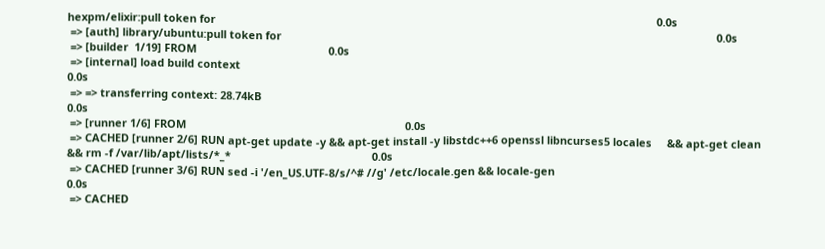hexpm/elixir:pull token for                                                                                                                                                   0.0s
 => [auth] library/ubuntu:pull token for                                                                                                                                                 0.0s
 => [builder  1/19] FROM                                            0.0s
 => [internal] load build context                                                                                                                                                                             0.0s
 => => transferring context: 28.74kB                                                                                                                                                                          0.0s
 => [runner 1/6] FROM                                                                         0.0s
 => CACHED [runner 2/6] RUN apt-get update -y && apt-get install -y libstdc++6 openssl libncurses5 locales     && apt-get clean && rm -f /var/lib/apt/lists/*_*                                               0.0s
 => CACHED [runner 3/6] RUN sed -i '/en_US.UTF-8/s/^# //g' /etc/locale.gen && locale-gen                                                                                                                      0.0s
 => CACHED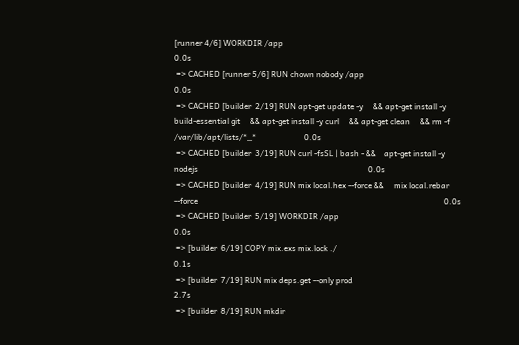[runner 4/6] WORKDIR /app                                                                                                                                                                          0.0s
 => CACHED [runner 5/6] RUN chown nobody /app                                                                                                                                                                 0.0s
 => CACHED [builder  2/19] RUN apt-get update -y     && apt-get install -y build-essential git     && apt-get install -y curl     && apt-get clean     && rm -f /var/lib/apt/lists/*_*                        0.0s
 => CACHED [builder  3/19] RUN curl -fsSL | bash - &&    apt-get install -y nodejs                                                                                     0.0s
 => CACHED [builder  4/19] RUN mix local.hex --force &&     mix local.rebar --force                                                                                                                           0.0s
 => CACHED [builder  5/19] WORKDIR /app                                                                                                                                                                       0.0s
 => [builder  6/19] COPY mix.exs mix.lock ./                                                                                                                                                                  0.1s
 => [builder  7/19] RUN mix deps.get --only prod                                                                                                                                                              2.7s
 => [builder  8/19] RUN mkdir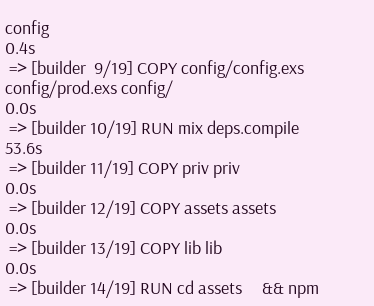config                                                                                                                                                                          0.4s
 => [builder  9/19] COPY config/config.exs config/prod.exs config/                                                                                                                                            0.0s
 => [builder 10/19] RUN mix deps.compile                                                                                                                                                                     53.6s
 => [builder 11/19] COPY priv priv                                                                                                                                                                            0.0s
 => [builder 12/19] COPY assets assets                                                                                                                                                                        0.0s
 => [builder 13/19] COPY lib lib                                                                                                                                                                              0.0s
 => [builder 14/19] RUN cd assets     && npm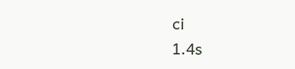ci                                                                                                                                                               1.4s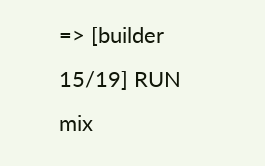=> [builder 15/19] RUN mix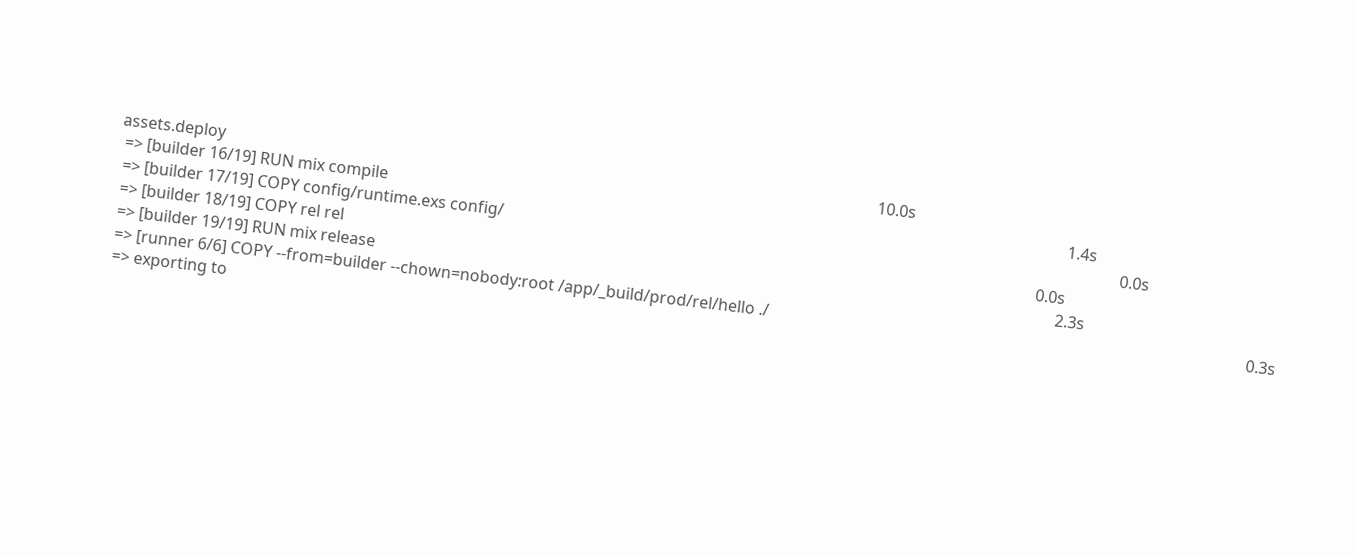assets.deploy                                                                                                                                                                    10.0s
 => [builder 16/19] RUN mix compile                                                                                                                                                                           1.4s
 => [builder 17/19] COPY config/runtime.exs config/                                                                                                                                                           0.0s
 => [builder 18/19] COPY rel rel                                                                                                                                                                              0.0s
 => [builder 19/19] RUN mix release                                                                                                                                                                           2.3s
 => [runner 6/6] COPY --from=builder --chown=nobody:root /app/_build/prod/rel/hello ./                                                                                                                        0.3s
 => exporting to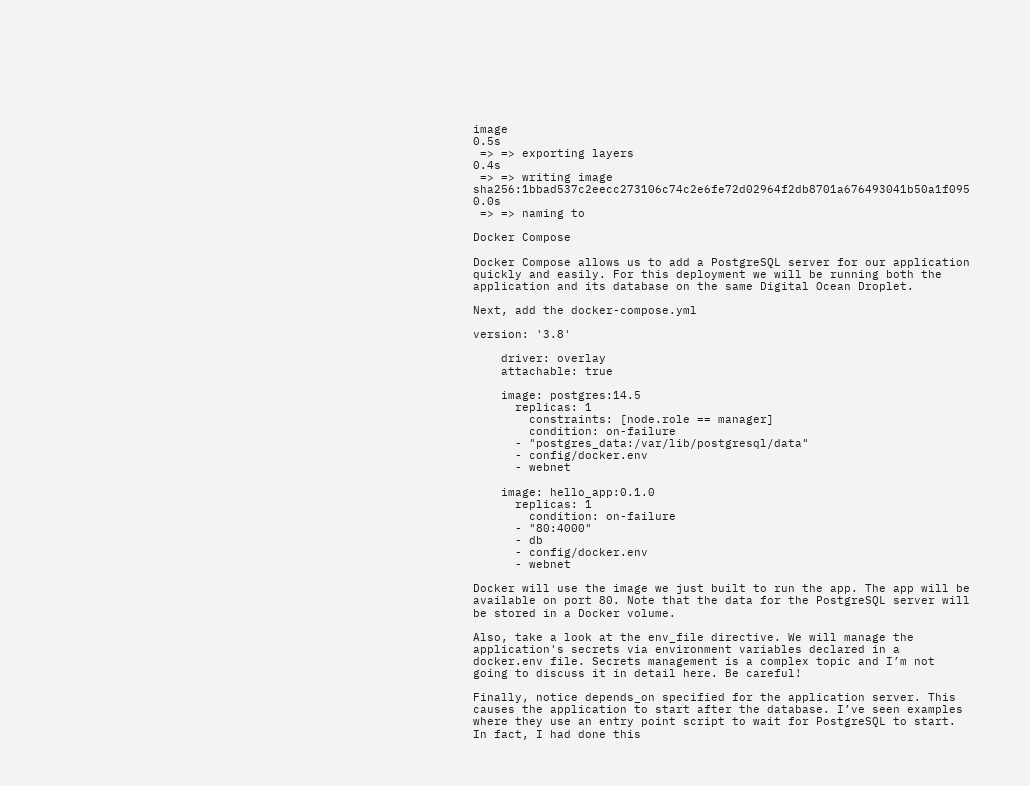image                                                                                                                                                                                        0.5s
 => => exporting layers                                                                                                                                                                                       0.4s
 => => writing image sha256:1bbad537c2eecc273106c74c2e6fe72d02964f2db8701a676493041b50a1f095                                                                                                                  0.0s
 => => naming to

Docker Compose

Docker Compose allows us to add a PostgreSQL server for our application quickly and easily. For this deployment we will be running both the application and its database on the same Digital Ocean Droplet.

Next, add the docker-compose.yml

version: '3.8'

    driver: overlay
    attachable: true

    image: postgres:14.5
      replicas: 1
        constraints: [node.role == manager]
        condition: on-failure
      - "postgres_data:/var/lib/postgresql/data"
      - config/docker.env
      - webnet

    image: hello_app:0.1.0
      replicas: 1
        condition: on-failure
      - "80:4000"
      - db
      - config/docker.env
      - webnet

Docker will use the image we just built to run the app. The app will be available on port 80. Note that the data for the PostgreSQL server will be stored in a Docker volume.

Also, take a look at the env_file directive. We will manage the application's secrets via environment variables declared in a docker.env file. Secrets management is a complex topic and I’m not going to discuss it in detail here. Be careful!

Finally, notice depends_on specified for the application server. This causes the application to start after the database. I’ve seen examples where they use an entry point script to wait for PostgreSQL to start. In fact, I had done this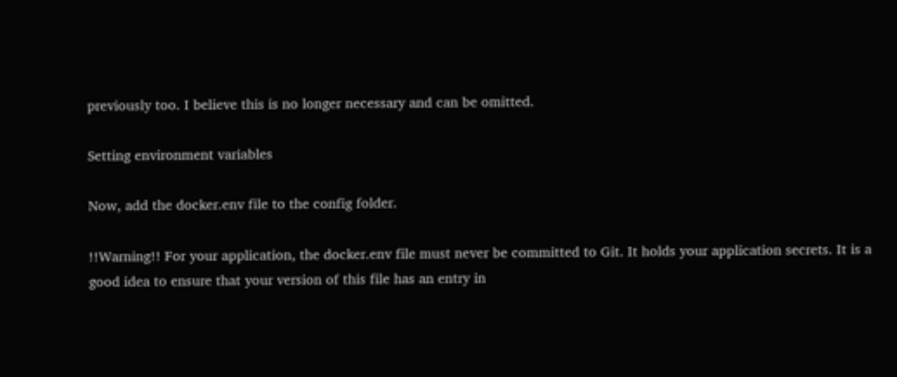previously too. I believe this is no longer necessary and can be omitted.

Setting environment variables

Now, add the docker.env file to the config folder.

!!Warning!! For your application, the docker.env file must never be committed to Git. It holds your application secrets. It is a good idea to ensure that your version of this file has an entry in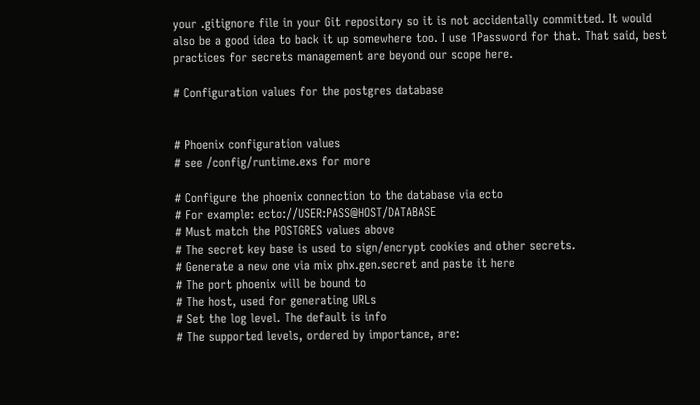your .gitignore file in your Git repository so it is not accidentally committed. It would also be a good idea to back it up somewhere too. I use 1Password for that. That said, best practices for secrets management are beyond our scope here.

# Configuration values for the postgres database


# Phoenix configuration values
# see /config/runtime.exs for more

# Configure the phoenix connection to the database via ecto
# For example: ecto://USER:PASS@HOST/DATABASE
# Must match the POSTGRES values above
# The secret key base is used to sign/encrypt cookies and other secrets.
# Generate a new one via mix phx.gen.secret and paste it here
# The port phoenix will be bound to
# The host, used for generating URLs
# Set the log level. The default is info
# The supported levels, ordered by importance, are: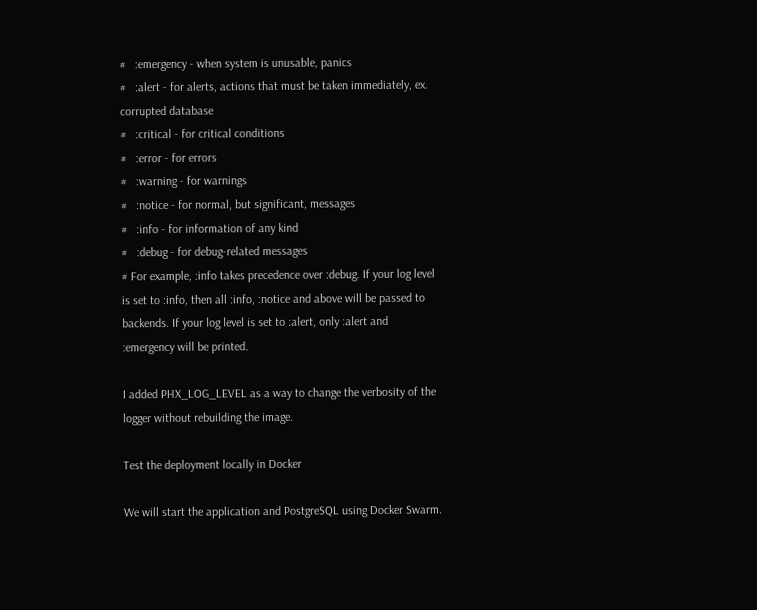#   :emergency - when system is unusable, panics
#   :alert - for alerts, actions that must be taken immediately, ex. corrupted database
#   :critical - for critical conditions
#   :error - for errors
#   :warning - for warnings
#   :notice - for normal, but significant, messages
#   :info - for information of any kind
#   :debug - for debug-related messages
# For example, :info takes precedence over :debug. If your log level is set to :info, then all :info, :notice and above will be passed to backends. If your log level is set to :alert, only :alert and :emergency will be printed.

I added PHX_LOG_LEVEL as a way to change the verbosity of the logger without rebuilding the image.

Test the deployment locally in Docker

We will start the application and PostgreSQL using Docker Swarm.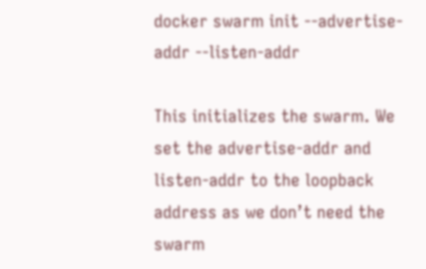docker swarm init --advertise-addr --listen-addr

This initializes the swarm. We set the advertise-addr and listen-addr to the loopback address as we don’t need the swarm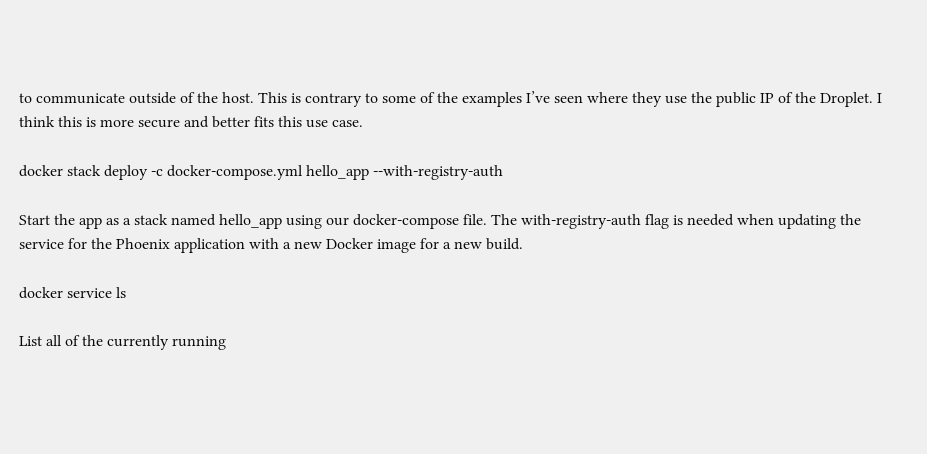to communicate outside of the host. This is contrary to some of the examples I’ve seen where they use the public IP of the Droplet. I think this is more secure and better fits this use case.

docker stack deploy -c docker-compose.yml hello_app --with-registry-auth

Start the app as a stack named hello_app using our docker-compose file. The with-registry-auth flag is needed when updating the service for the Phoenix application with a new Docker image for a new build.

docker service ls

List all of the currently running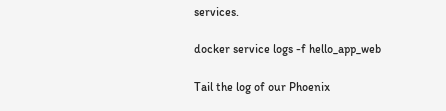services.

docker service logs -f hello_app_web

Tail the log of our Phoenix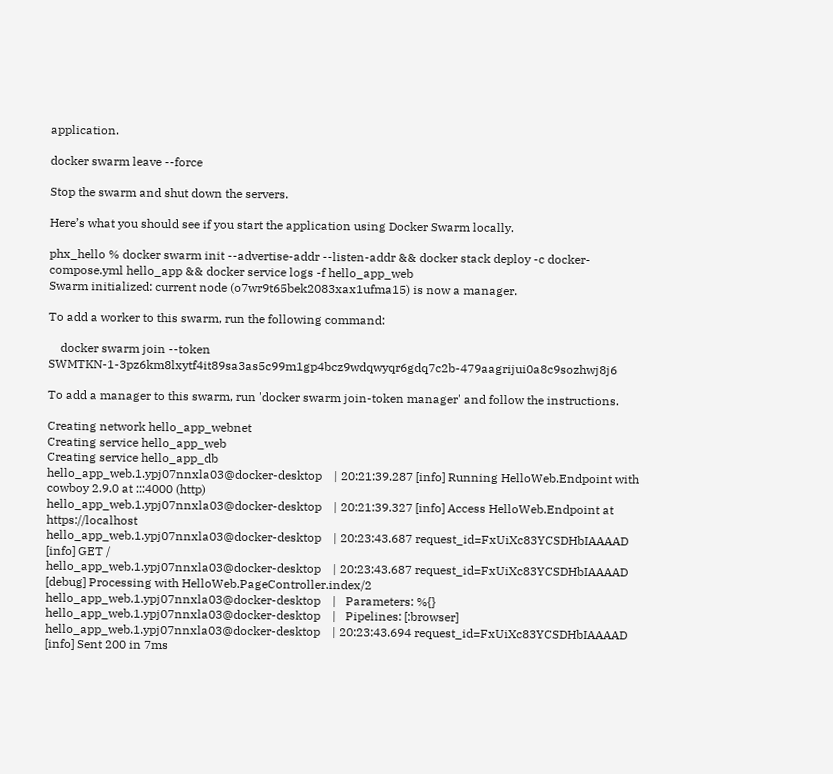application.

docker swarm leave --force

Stop the swarm and shut down the servers.

Here’s what you should see if you start the application using Docker Swarm locally.

phx_hello % docker swarm init --advertise-addr --listen-addr && docker stack deploy -c docker-compose.yml hello_app && docker service logs -f hello_app_web
Swarm initialized: current node (o7wr9t65bek2083xax1ufma15) is now a manager.

To add a worker to this swarm, run the following command:

    docker swarm join --token SWMTKN-1-3pz6km8lxytf4it89sa3as5c99m1gp4bcz9wdqwyqr6gdq7c2b-479aagrijui0a8c9sozhwj8j6

To add a manager to this swarm, run 'docker swarm join-token manager' and follow the instructions.

Creating network hello_app_webnet
Creating service hello_app_web
Creating service hello_app_db
hello_app_web.1.ypj07nnxla03@docker-desktop    | 20:21:39.287 [info] Running HelloWeb.Endpoint with cowboy 2.9.0 at :::4000 (http)
hello_app_web.1.ypj07nnxla03@docker-desktop    | 20:21:39.327 [info] Access HelloWeb.Endpoint at https://localhost
hello_app_web.1.ypj07nnxla03@docker-desktop    | 20:23:43.687 request_id=FxUiXc83YCSDHbIAAAAD [info] GET /
hello_app_web.1.ypj07nnxla03@docker-desktop    | 20:23:43.687 request_id=FxUiXc83YCSDHbIAAAAD [debug] Processing with HelloWeb.PageController.index/2
hello_app_web.1.ypj07nnxla03@docker-desktop    |   Parameters: %{}
hello_app_web.1.ypj07nnxla03@docker-desktop    |   Pipelines: [:browser]
hello_app_web.1.ypj07nnxla03@docker-desktop    | 20:23:43.694 request_id=FxUiXc83YCSDHbIAAAAD [info] Sent 200 in 7ms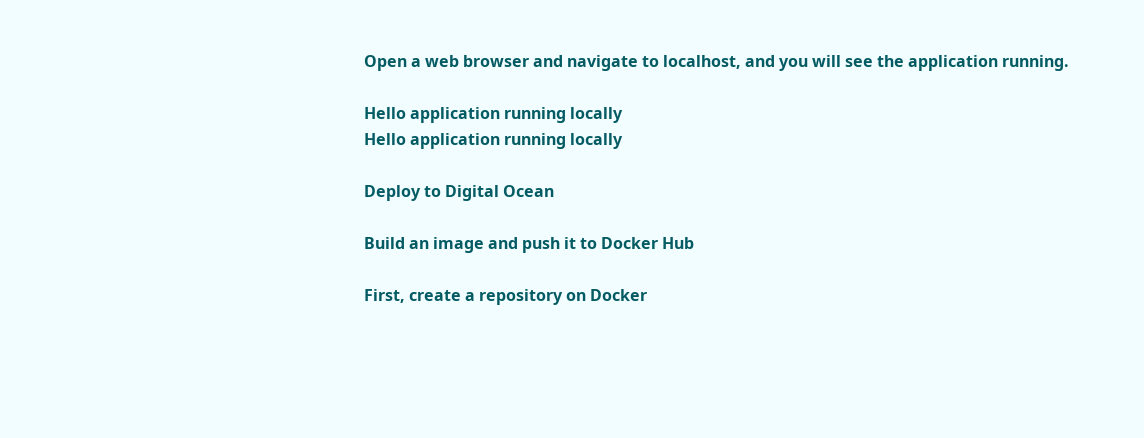Open a web browser and navigate to localhost, and you will see the application running.

Hello application running locally
Hello application running locally

Deploy to Digital Ocean

Build an image and push it to Docker Hub

First, create a repository on Docker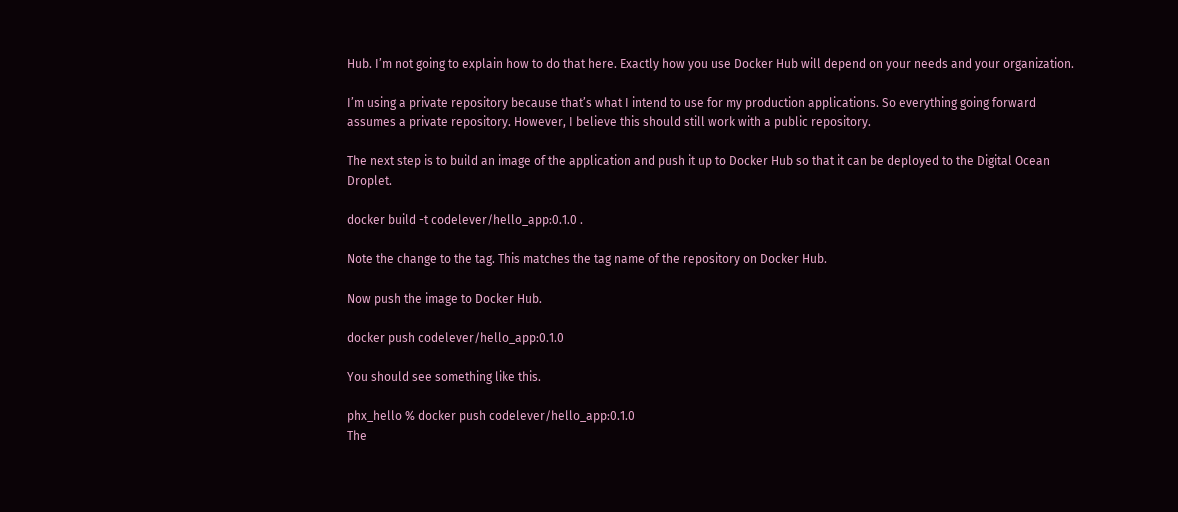Hub. I’m not going to explain how to do that here. Exactly how you use Docker Hub will depend on your needs and your organization.

I’m using a private repository because that’s what I intend to use for my production applications. So everything going forward assumes a private repository. However, I believe this should still work with a public repository.

The next step is to build an image of the application and push it up to Docker Hub so that it can be deployed to the Digital Ocean Droplet.

docker build -t codelever/hello_app:0.1.0 .

Note the change to the tag. This matches the tag name of the repository on Docker Hub.

Now push the image to Docker Hub.

docker push codelever/hello_app:0.1.0

You should see something like this.

phx_hello % docker push codelever/hello_app:0.1.0
The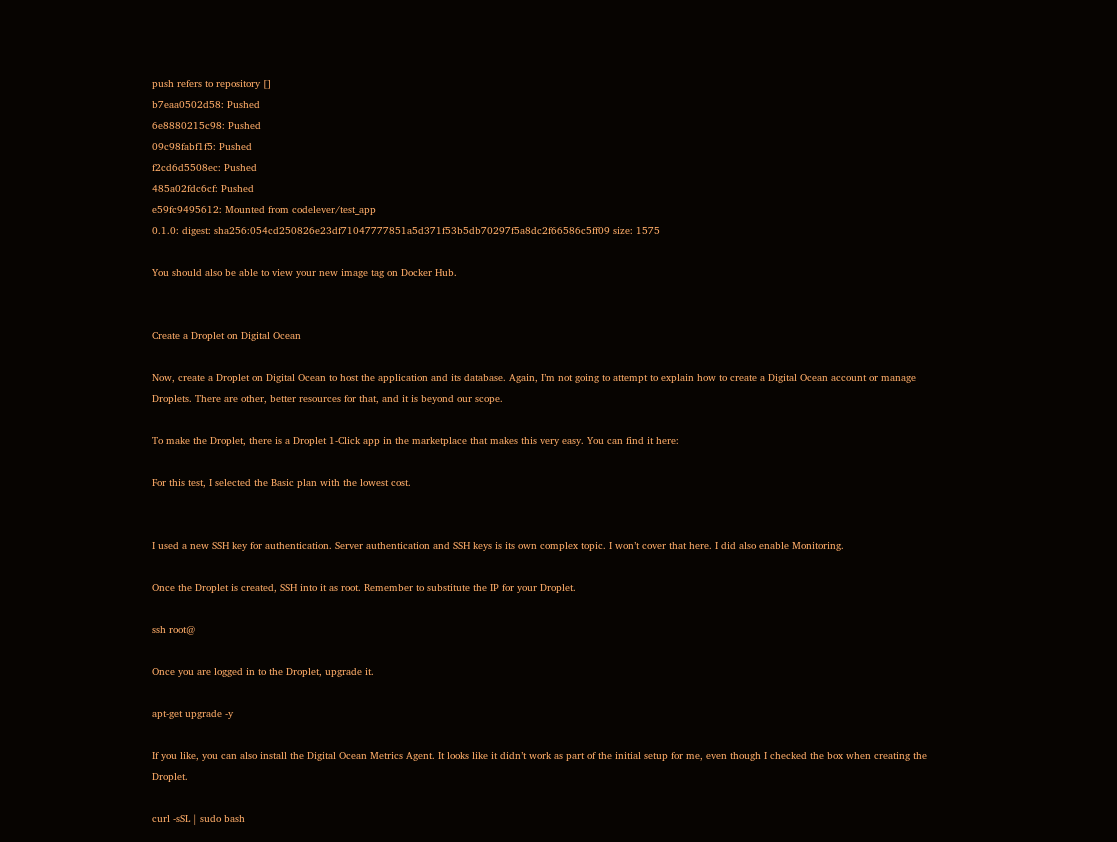push refers to repository []
b7eaa0502d58: Pushed
6e8880215c98: Pushed
09c98fabf1f5: Pushed
f2cd6d5508ec: Pushed
485a02fdc6cf: Pushed
e59fc9495612: Mounted from codelever/test_app
0.1.0: digest: sha256:054cd250826e23df71047777851a5d371f53b5db70297f5a8dc2f66586c5ff09 size: 1575

You should also be able to view your new image tag on Docker Hub.


Create a Droplet on Digital Ocean

Now, create a Droplet on Digital Ocean to host the application and its database. Again, I’m not going to attempt to explain how to create a Digital Ocean account or manage Droplets. There are other, better resources for that, and it is beyond our scope.

To make the Droplet, there is a Droplet 1-Click app in the marketplace that makes this very easy. You can find it here:

For this test, I selected the Basic plan with the lowest cost.


I used a new SSH key for authentication. Server authentication and SSH keys is its own complex topic. I won’t cover that here. I did also enable Monitoring.

Once the Droplet is created, SSH into it as root. Remember to substitute the IP for your Droplet.

ssh root@

Once you are logged in to the Droplet, upgrade it.

apt-get upgrade -y

If you like, you can also install the Digital Ocean Metrics Agent. It looks like it didn’t work as part of the initial setup for me, even though I checked the box when creating the Droplet.

curl -sSL | sudo bash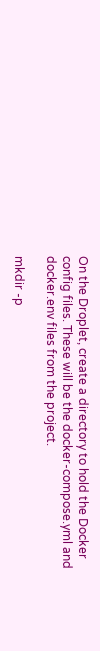On the Droplet, create a directory to hold the Docker config files. These will be the docker-compose.yml and docker.env files from the project.

mkdir -p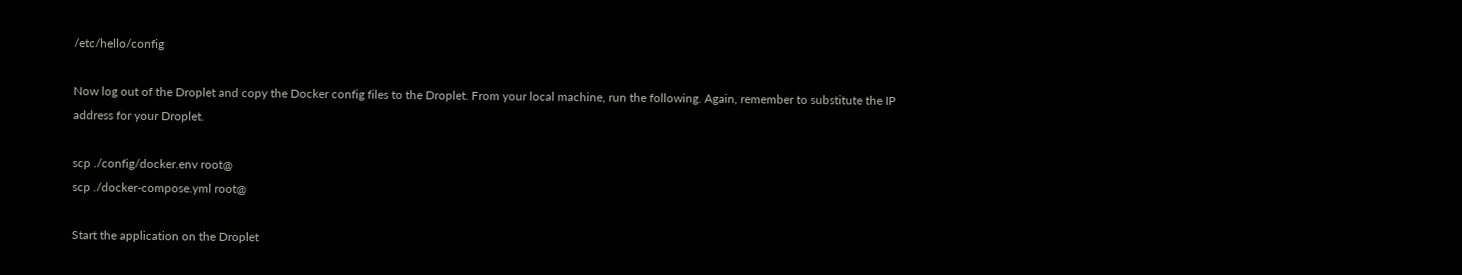/etc/hello/config

Now log out of the Droplet and copy the Docker config files to the Droplet. From your local machine, run the following. Again, remember to substitute the IP address for your Droplet.

scp ./config/docker.env root@
scp ./docker-compose.yml root@

Start the application on the Droplet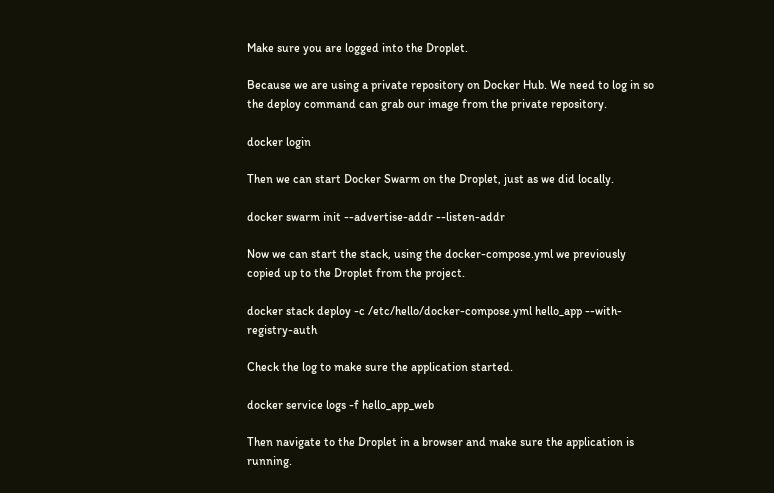Make sure you are logged into the Droplet.

Because we are using a private repository on Docker Hub. We need to log in so the deploy command can grab our image from the private repository.

docker login

Then we can start Docker Swarm on the Droplet, just as we did locally.

docker swarm init --advertise-addr --listen-addr

Now we can start the stack, using the docker-compose.yml we previously copied up to the Droplet from the project.

docker stack deploy -c /etc/hello/docker-compose.yml hello_app --with-registry-auth

Check the log to make sure the application started.

docker service logs -f hello_app_web

Then navigate to the Droplet in a browser and make sure the application is running.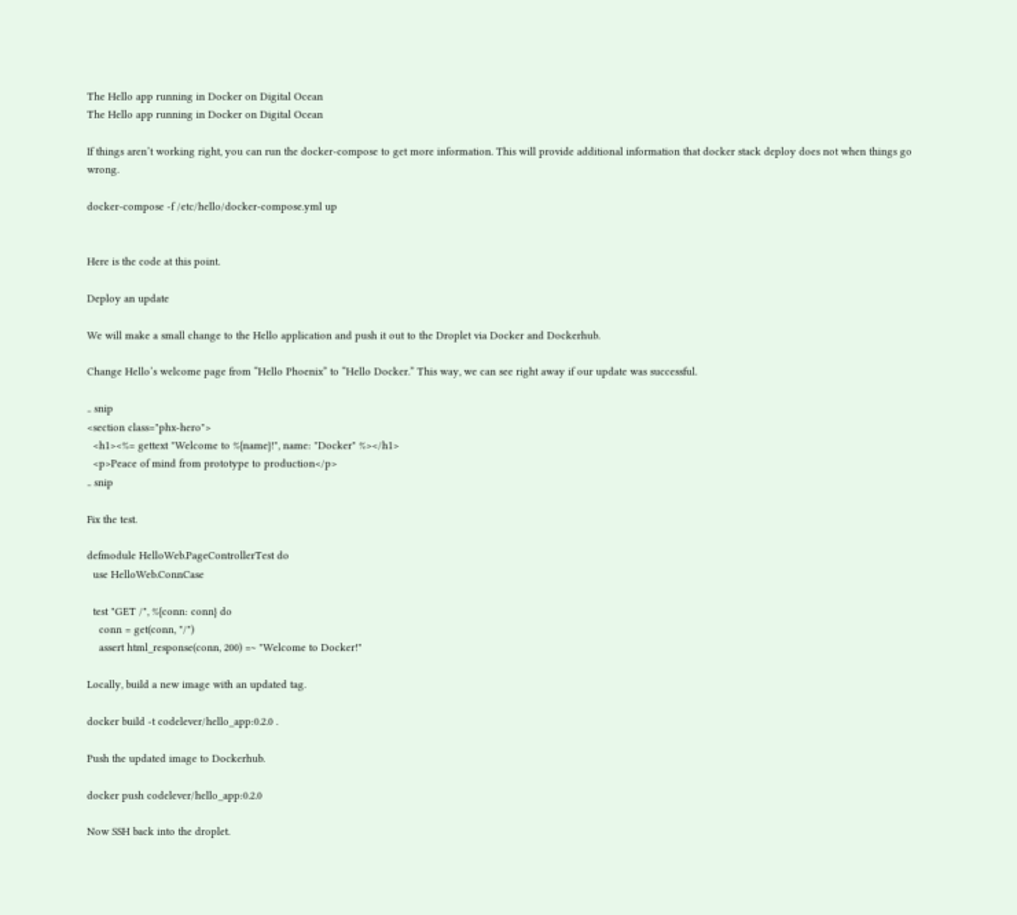The Hello app running in Docker on Digital Ocean
The Hello app running in Docker on Digital Ocean

If things aren’t working right, you can run the docker-compose to get more information. This will provide additional information that docker stack deploy does not when things go wrong.

docker-compose -f /etc/hello/docker-compose.yml up


Here is the code at this point.

Deploy an update

We will make a small change to the Hello application and push it out to the Droplet via Docker and Dockerhub.

Change Hello’s welcome page from “Hello Phoenix” to “Hello Docker.” This way, we can see right away if our update was successful.

.. snip
<section class="phx-hero">
  <h1><%= gettext "Welcome to %{name}!", name: "Docker" %></h1>
  <p>Peace of mind from prototype to production</p>
.. snip

Fix the test.

defmodule HelloWeb.PageControllerTest do
  use HelloWeb.ConnCase

  test "GET /", %{conn: conn} do
    conn = get(conn, "/")
    assert html_response(conn, 200) =~ "Welcome to Docker!"

Locally, build a new image with an updated tag.

docker build -t codelever/hello_app:0.2.0 .

Push the updated image to Dockerhub.

docker push codelever/hello_app:0.2.0

Now SSH back into the droplet.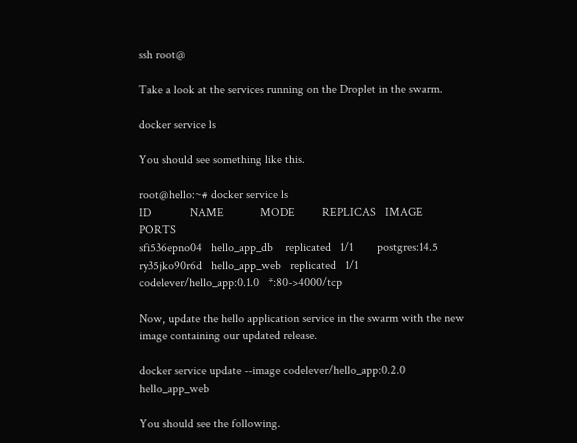ssh root@

Take a look at the services running on the Droplet in the swarm.

docker service ls

You should see something like this.

root@hello:~# docker service ls
ID             NAME            MODE         REPLICAS   IMAGE                       PORTS
sfi536epno04   hello_app_db    replicated   1/1        postgres:14.5
ry35jko90r6d   hello_app_web   replicated   1/1        codelever/hello_app:0.1.0   *:80->4000/tcp

Now, update the hello application service in the swarm with the new image containing our updated release.

docker service update --image codelever/hello_app:0.2.0 hello_app_web

You should see the following.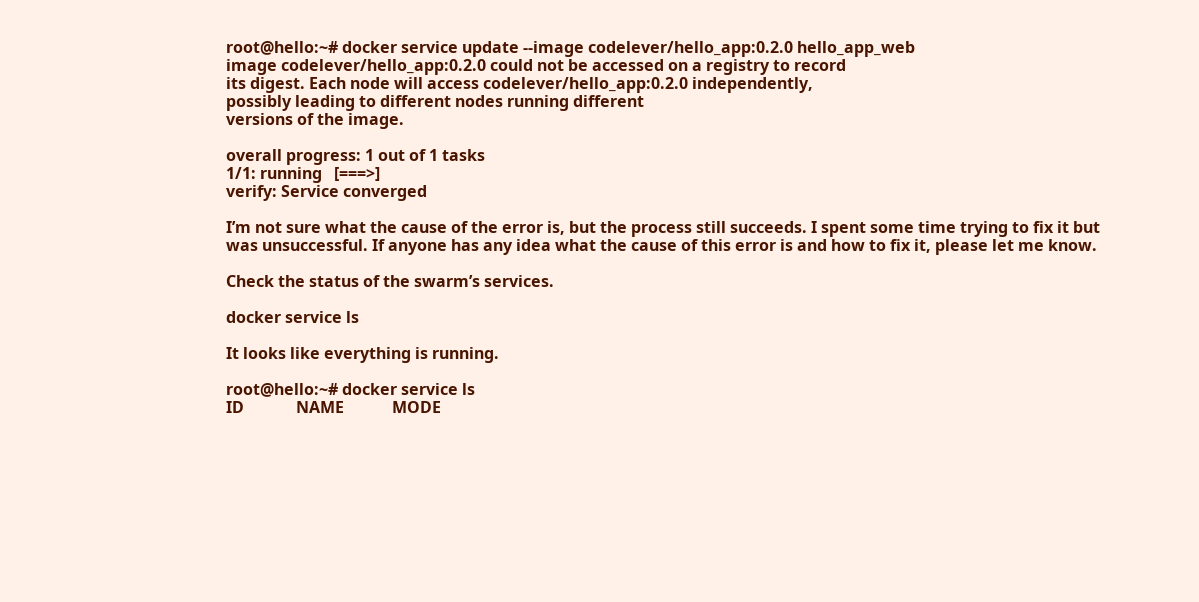root@hello:~# docker service update --image codelever/hello_app:0.2.0 hello_app_web
image codelever/hello_app:0.2.0 could not be accessed on a registry to record
its digest. Each node will access codelever/hello_app:0.2.0 independently,
possibly leading to different nodes running different
versions of the image.

overall progress: 1 out of 1 tasks
1/1: running   [===>]
verify: Service converged

I’m not sure what the cause of the error is, but the process still succeeds. I spent some time trying to fix it but was unsuccessful. If anyone has any idea what the cause of this error is and how to fix it, please let me know.

Check the status of the swarm’s services.

docker service ls

It looks like everything is running.

root@hello:~# docker service ls
ID             NAME            MODE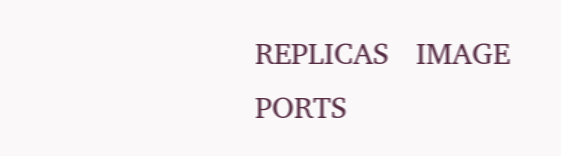REPLICAS   IMAGE                       PORTS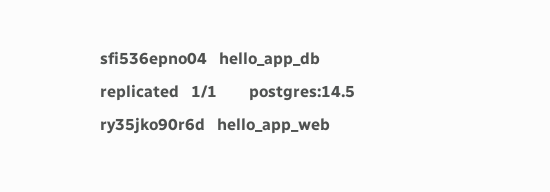sfi536epno04   hello_app_db    replicated   1/1        postgres:14.5
ry35jko90r6d   hello_app_web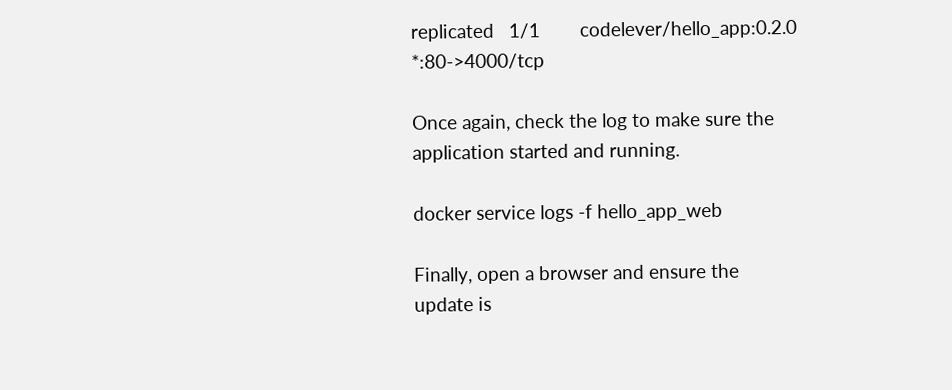replicated   1/1        codelever/hello_app:0.2.0   *:80->4000/tcp

Once again, check the log to make sure the application started and running.

docker service logs -f hello_app_web

Finally, open a browser and ensure the update is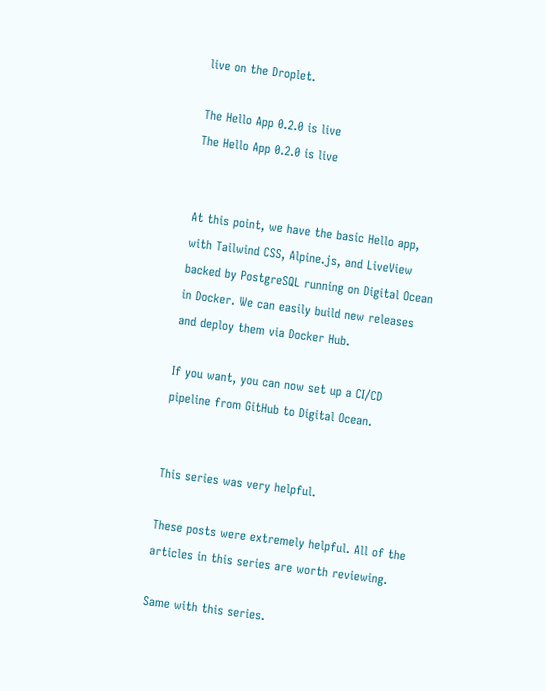live on the Droplet.

The Hello App 0.2.0 is live
The Hello App 0.2.0 is live


At this point, we have the basic Hello app, with Tailwind CSS, Alpine.js, and LiveView backed by PostgreSQL running on Digital Ocean in Docker. We can easily build new releases and deploy them via Docker Hub.

If you want, you can now set up a CI/CD pipeline from GitHub to Digital Ocean.


This series was very helpful.

These posts were extremely helpful. All of the articles in this series are worth reviewing.

Same with this series.